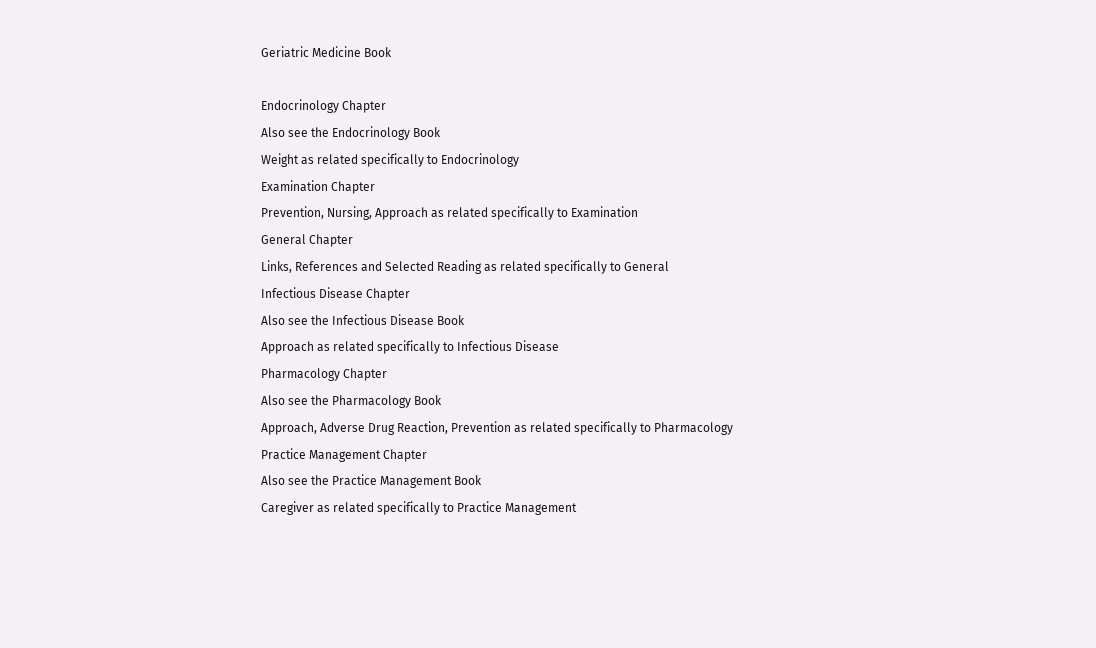Geriatric Medicine Book

Endocrinology Chapter
Also see the Endocrinology Book
Weight as related specifically to Endocrinology
Examination Chapter
Prevention, Nursing, Approach as related specifically to Examination
General Chapter
Links, References and Selected Reading as related specifically to General
Infectious Disease Chapter
Also see the Infectious Disease Book
Approach as related specifically to Infectious Disease
Pharmacology Chapter
Also see the Pharmacology Book
Approach, Adverse Drug Reaction, Prevention as related specifically to Pharmacology
Practice Management Chapter
Also see the Practice Management Book
Caregiver as related specifically to Practice Management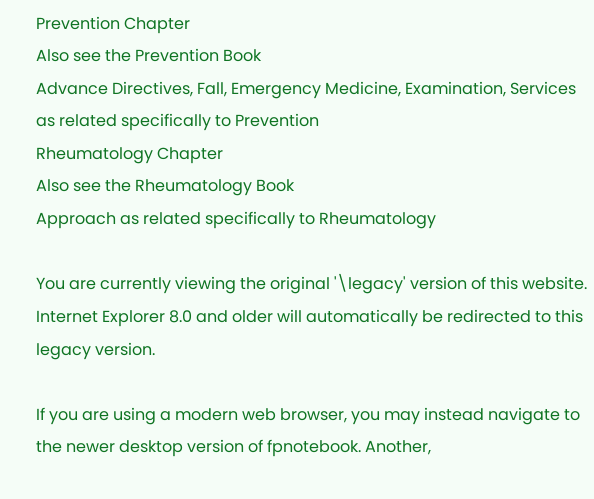Prevention Chapter
Also see the Prevention Book
Advance Directives, Fall, Emergency Medicine, Examination, Services as related specifically to Prevention
Rheumatology Chapter
Also see the Rheumatology Book
Approach as related specifically to Rheumatology

You are currently viewing the original '\legacy' version of this website. Internet Explorer 8.0 and older will automatically be redirected to this legacy version.

If you are using a modern web browser, you may instead navigate to the newer desktop version of fpnotebook. Another,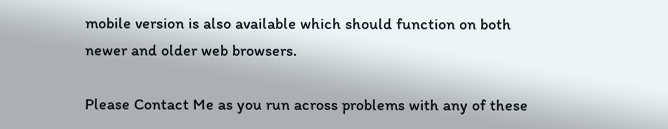mobile version is also available which should function on both newer and older web browsers.

Please Contact Me as you run across problems with any of these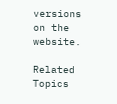versions on the website.

Related Topics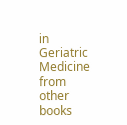in Geriatric Medicine from other books